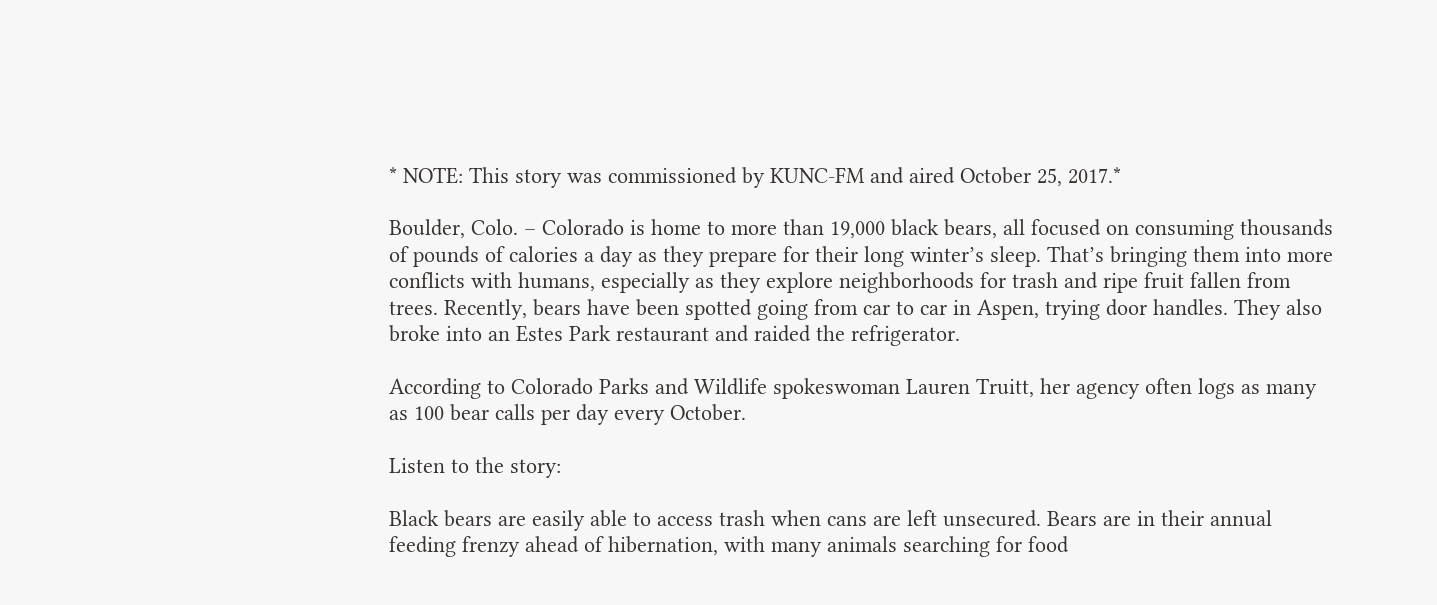* NOTE: This story was commissioned by KUNC-FM and aired October 25, 2017.*

Boulder, Colo. – Colorado is home to more than 19,000 black bears, all focused on consuming thousands of pounds of calories a day as they prepare for their long winter’s sleep. That’s bringing them into more conflicts with humans, especially as they explore neighborhoods for trash and ripe fruit fallen from trees. Recently, bears have been spotted going from car to car in Aspen, trying door handles. They also broke into an Estes Park restaurant and raided the refrigerator.

According to Colorado Parks and Wildlife spokeswoman Lauren Truitt, her agency often logs as many as 100 bear calls per day every October.

Listen to the story:

Black bears are easily able to access trash when cans are left unsecured. Bears are in their annual feeding frenzy ahead of hibernation, with many animals searching for food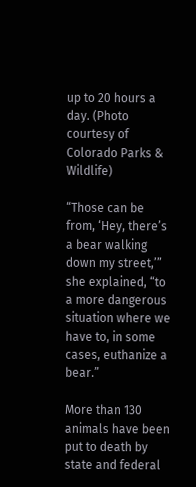up to 20 hours a day. (Photo courtesy of Colorado Parks & Wildlife)

“Those can be from, ‘Hey, there’s a bear walking down my street,’” she explained, “to a more dangerous situation where we have to, in some cases, euthanize a bear.”

More than 130 animals have been put to death by state and federal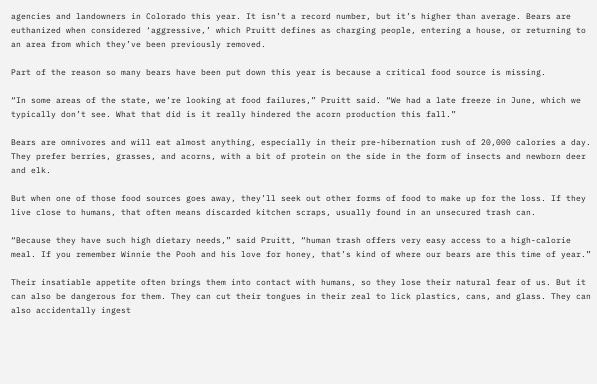agencies and landowners in Colorado this year. It isn’t a record number, but it’s higher than average. Bears are euthanized when considered ‘aggressive,’ which Pruitt defines as charging people, entering a house, or returning to an area from which they’ve been previously removed.

Part of the reason so many bears have been put down this year is because a critical food source is missing.

“In some areas of the state, we’re looking at food failures,” Pruitt said. “We had a late freeze in June, which we typically don’t see. What that did is it really hindered the acorn production this fall.”

Bears are omnivores and will eat almost anything, especially in their pre-hibernation rush of 20,000 calories a day. They prefer berries, grasses, and acorns, with a bit of protein on the side in the form of insects and newborn deer and elk.

But when one of those food sources goes away, they’ll seek out other forms of food to make up for the loss. If they live close to humans, that often means discarded kitchen scraps, usually found in an unsecured trash can.

“Because they have such high dietary needs,” said Pruitt, “human trash offers very easy access to a high-calorie meal. If you remember Winnie the Pooh and his love for honey, that’s kind of where our bears are this time of year.”

Their insatiable appetite often brings them into contact with humans, so they lose their natural fear of us. But it can also be dangerous for them. They can cut their tongues in their zeal to lick plastics, cans, and glass. They can also accidentally ingest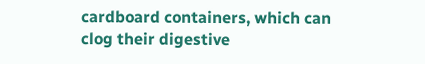cardboard containers, which can clog their digestive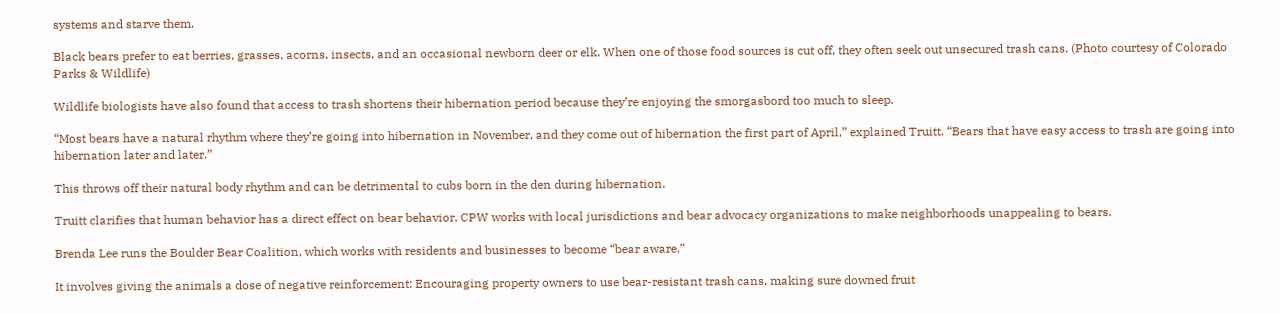systems and starve them.

Black bears prefer to eat berries, grasses, acorns, insects, and an occasional newborn deer or elk. When one of those food sources is cut off, they often seek out unsecured trash cans. (Photo courtesy of Colorado Parks & Wildlife)

Wildlife biologists have also found that access to trash shortens their hibernation period because they’re enjoying the smorgasbord too much to sleep.

“Most bears have a natural rhythm where they’re going into hibernation in November, and they come out of hibernation the first part of April,” explained Truitt. “Bears that have easy access to trash are going into hibernation later and later.”

This throws off their natural body rhythm and can be detrimental to cubs born in the den during hibernation.

Truitt clarifies that human behavior has a direct effect on bear behavior. CPW works with local jurisdictions and bear advocacy organizations to make neighborhoods unappealing to bears.

Brenda Lee runs the Boulder Bear Coalition, which works with residents and businesses to become “bear aware.”

It involves giving the animals a dose of negative reinforcement: Encouraging property owners to use bear-resistant trash cans, making sure downed fruit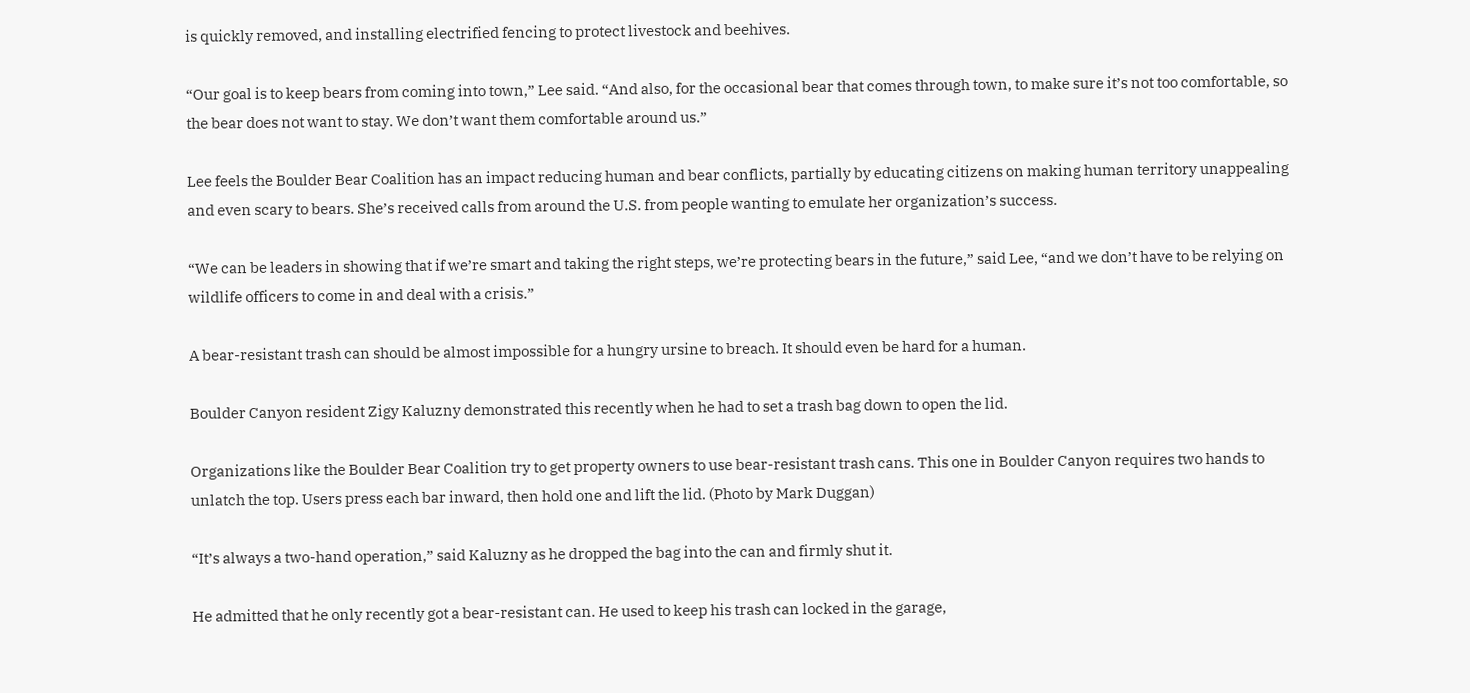is quickly removed, and installing electrified fencing to protect livestock and beehives.

“Our goal is to keep bears from coming into town,” Lee said. “And also, for the occasional bear that comes through town, to make sure it’s not too comfortable, so the bear does not want to stay. We don’t want them comfortable around us.”

Lee feels the Boulder Bear Coalition has an impact reducing human and bear conflicts, partially by educating citizens on making human territory unappealing and even scary to bears. She’s received calls from around the U.S. from people wanting to emulate her organization’s success.

“We can be leaders in showing that if we’re smart and taking the right steps, we’re protecting bears in the future,” said Lee, “and we don’t have to be relying on wildlife officers to come in and deal with a crisis.”

A bear-resistant trash can should be almost impossible for a hungry ursine to breach. It should even be hard for a human.

Boulder Canyon resident Zigy Kaluzny demonstrated this recently when he had to set a trash bag down to open the lid.

Organizations like the Boulder Bear Coalition try to get property owners to use bear-resistant trash cans. This one in Boulder Canyon requires two hands to unlatch the top. Users press each bar inward, then hold one and lift the lid. (Photo by Mark Duggan)

“It’s always a two-hand operation,” said Kaluzny as he dropped the bag into the can and firmly shut it.

He admitted that he only recently got a bear-resistant can. He used to keep his trash can locked in the garage,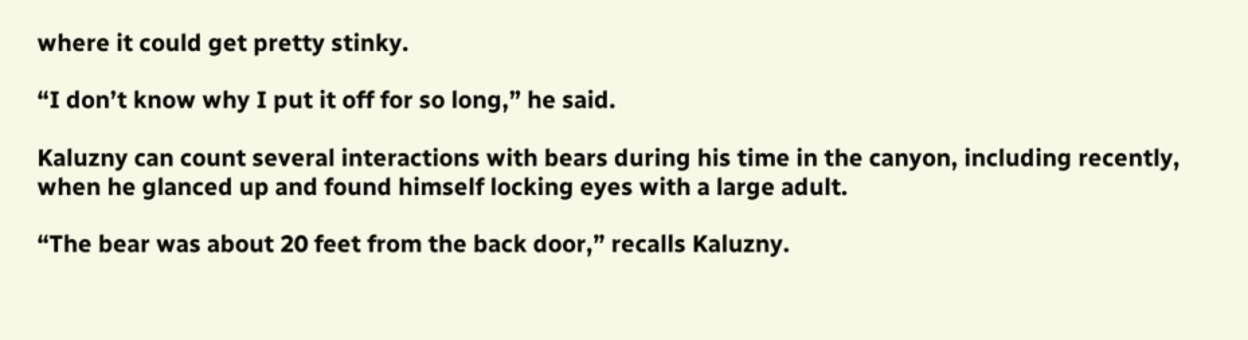where it could get pretty stinky.

“I don’t know why I put it off for so long,” he said.

Kaluzny can count several interactions with bears during his time in the canyon, including recently, when he glanced up and found himself locking eyes with a large adult.

“The bear was about 20 feet from the back door,” recalls Kaluzny.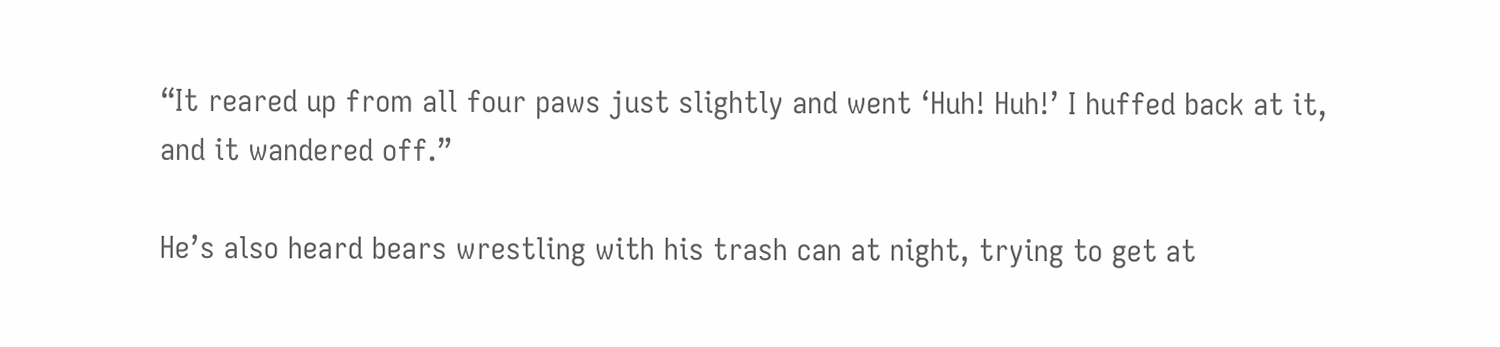“It reared up from all four paws just slightly and went ‘Huh! Huh!’ I huffed back at it, and it wandered off.”

He’s also heard bears wrestling with his trash can at night, trying to get at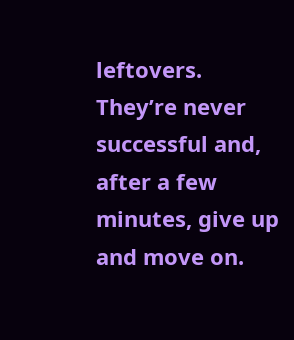leftovers. They’re never successful and, after a few minutes, give up and move on.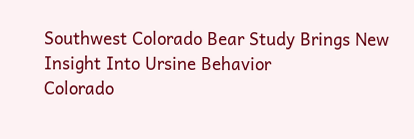Southwest Colorado Bear Study Brings New Insight Into Ursine Behavior
Colorado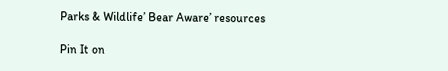Parks & Wildlife’ Bear Aware’ resources

Pin It on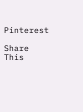Pinterest

Share This